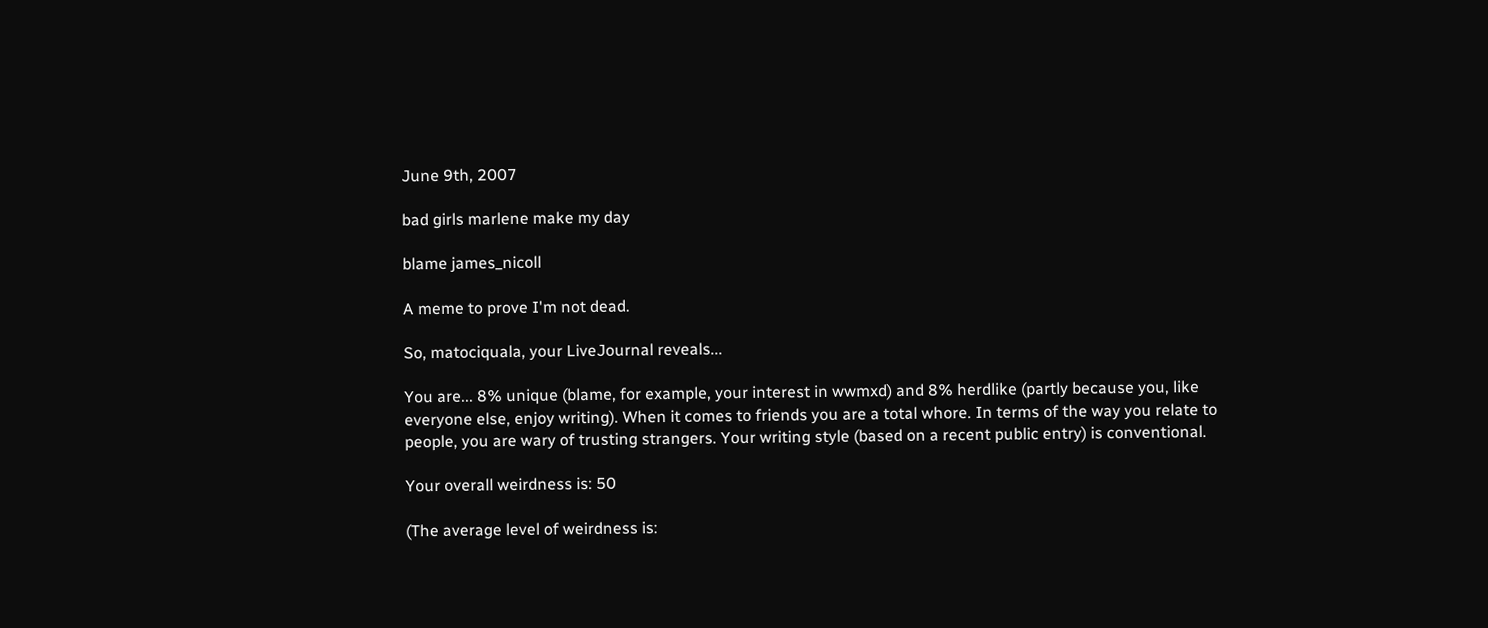June 9th, 2007

bad girls marlene make my day

blame james_nicoll

A meme to prove I'm not dead.

So, matociquala, your LiveJournal reveals...

You are... 8% unique (blame, for example, your interest in wwmxd) and 8% herdlike (partly because you, like everyone else, enjoy writing). When it comes to friends you are a total whore. In terms of the way you relate to people, you are wary of trusting strangers. Your writing style (based on a recent public entry) is conventional.

Your overall weirdness is: 50

(The average level of weirdness is: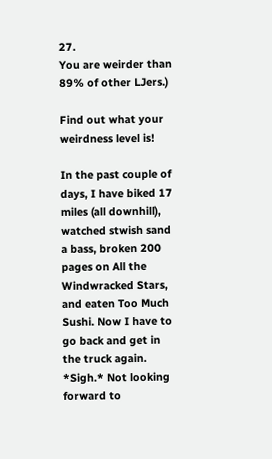27.
You are weirder than 89% of other LJers.)

Find out what your weirdness level is!

In the past couple of days, I have biked 17 miles (all downhill), watched stwish sand a bass, broken 200 pages on All the Windwracked Stars, and eaten Too Much Sushi. Now I have to go back and get in the truck again. *Sigh.* Not looking forward to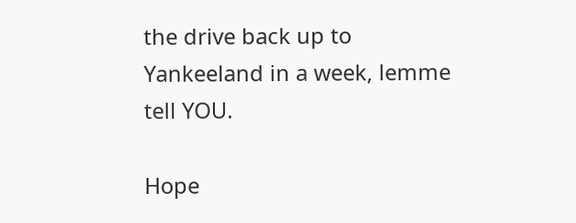the drive back up to Yankeeland in a week, lemme tell YOU.

Hope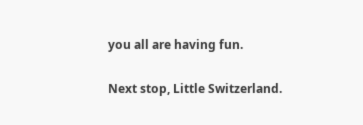you all are having fun.

Next stop, Little Switzerland.